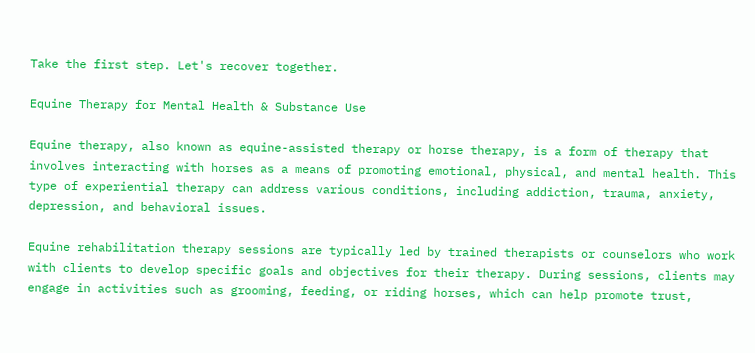Take the first step. Let's recover together.

Equine Therapy for Mental Health & Substance Use

Equine therapy, also known as equine-assisted therapy or horse therapy, is a form of therapy that involves interacting with horses as a means of promoting emotional, physical, and mental health. This type of experiential therapy can address various conditions, including addiction, trauma, anxiety, depression, and behavioral issues.

Equine rehabilitation therapy sessions are typically led by trained therapists or counselors who work with clients to develop specific goals and objectives for their therapy. During sessions, clients may engage in activities such as grooming, feeding, or riding horses, which can help promote trust,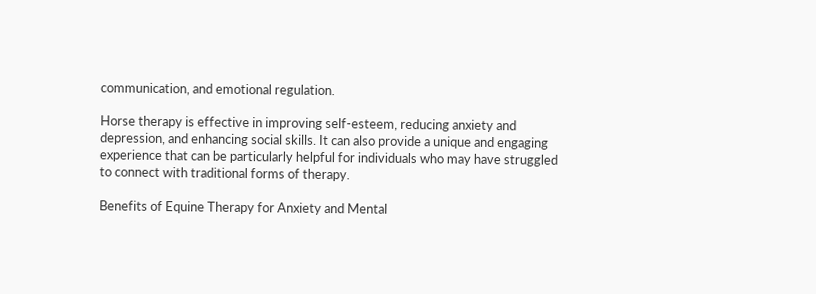communication, and emotional regulation.

Horse therapy is effective in improving self-esteem, reducing anxiety and depression, and enhancing social skills. It can also provide a unique and engaging experience that can be particularly helpful for individuals who may have struggled to connect with traditional forms of therapy.

Benefits of Equine Therapy for Anxiety and Mental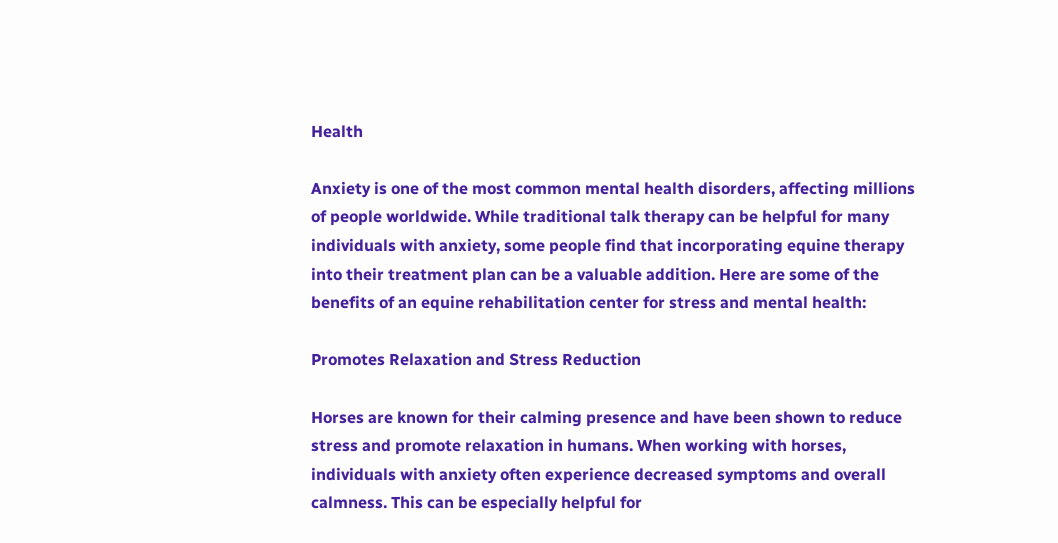Health

Anxiety is one of the most common mental health disorders, affecting millions of people worldwide. While traditional talk therapy can be helpful for many individuals with anxiety, some people find that incorporating equine therapy into their treatment plan can be a valuable addition. Here are some of the benefits of an equine rehabilitation center for stress and mental health:

Promotes Relaxation and Stress Reduction

Horses are known for their calming presence and have been shown to reduce stress and promote relaxation in humans. When working with horses, individuals with anxiety often experience decreased symptoms and overall calmness. This can be especially helpful for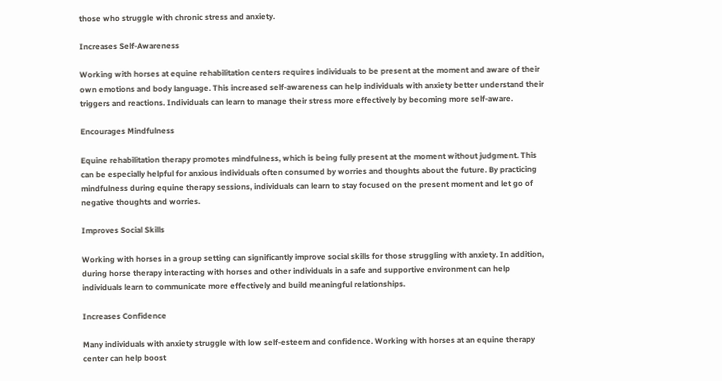those who struggle with chronic stress and anxiety.

Increases Self-Awareness

Working with horses at equine rehabilitation centers requires individuals to be present at the moment and aware of their own emotions and body language. This increased self-awareness can help individuals with anxiety better understand their triggers and reactions. Individuals can learn to manage their stress more effectively by becoming more self-aware.

Encourages Mindfulness

Equine rehabilitation therapy promotes mindfulness, which is being fully present at the moment without judgment. This can be especially helpful for anxious individuals often consumed by worries and thoughts about the future. By practicing mindfulness during equine therapy sessions, individuals can learn to stay focused on the present moment and let go of negative thoughts and worries.

Improves Social Skills

Working with horses in a group setting can significantly improve social skills for those struggling with anxiety. In addition, during horse therapy interacting with horses and other individuals in a safe and supportive environment can help individuals learn to communicate more effectively and build meaningful relationships.

Increases Confidence

Many individuals with anxiety struggle with low self-esteem and confidence. Working with horses at an equine therapy center can help boost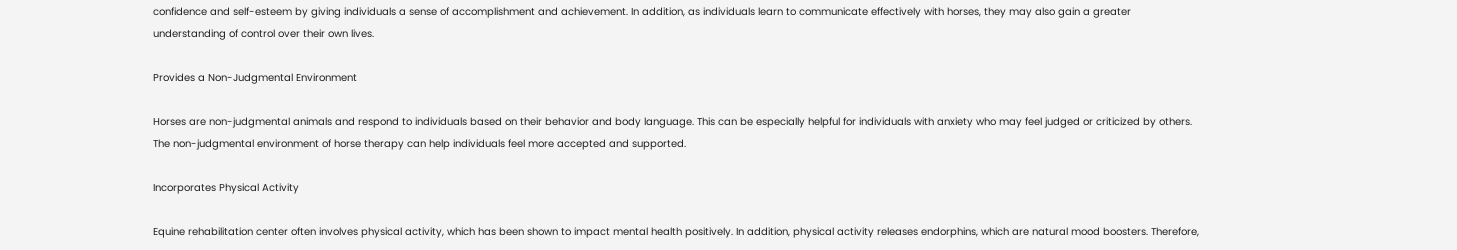confidence and self-esteem by giving individuals a sense of accomplishment and achievement. In addition, as individuals learn to communicate effectively with horses, they may also gain a greater understanding of control over their own lives.

Provides a Non-Judgmental Environment

Horses are non-judgmental animals and respond to individuals based on their behavior and body language. This can be especially helpful for individuals with anxiety who may feel judged or criticized by others. The non-judgmental environment of horse therapy can help individuals feel more accepted and supported.

Incorporates Physical Activity

Equine rehabilitation center often involves physical activity, which has been shown to impact mental health positively. In addition, physical activity releases endorphins, which are natural mood boosters. Therefore,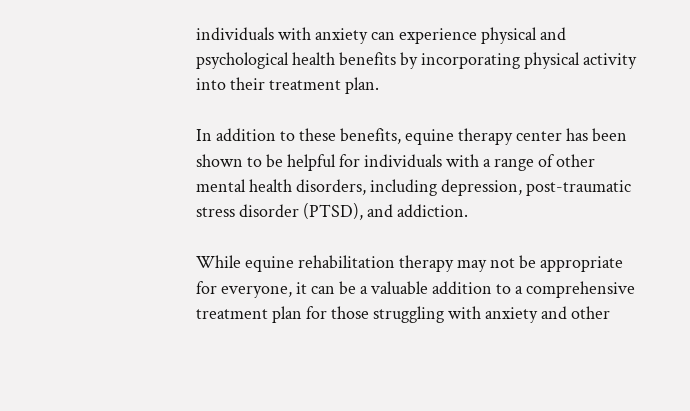individuals with anxiety can experience physical and psychological health benefits by incorporating physical activity into their treatment plan.

In addition to these benefits, equine therapy center has been shown to be helpful for individuals with a range of other mental health disorders, including depression, post-traumatic stress disorder (PTSD), and addiction.

While equine rehabilitation therapy may not be appropriate for everyone, it can be a valuable addition to a comprehensive treatment plan for those struggling with anxiety and other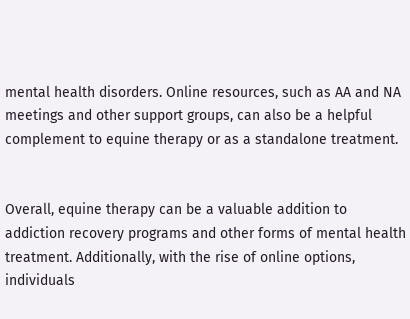mental health disorders. Online resources, such as AA and NA meetings and other support groups, can also be a helpful complement to equine therapy or as a standalone treatment.


Overall, equine therapy can be a valuable addition to addiction recovery programs and other forms of mental health treatment. Additionally, with the rise of online options, individuals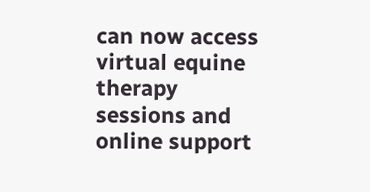can now access virtual equine therapy sessions and online support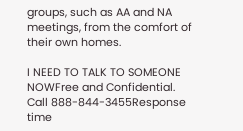groups, such as AA and NA meetings, from the comfort of their own homes.

I NEED TO TALK TO SOMEONE NOWFree and Confidential. Call 888-844-3455Response time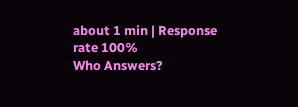about 1 min | Response rate 100%
Who Answers?